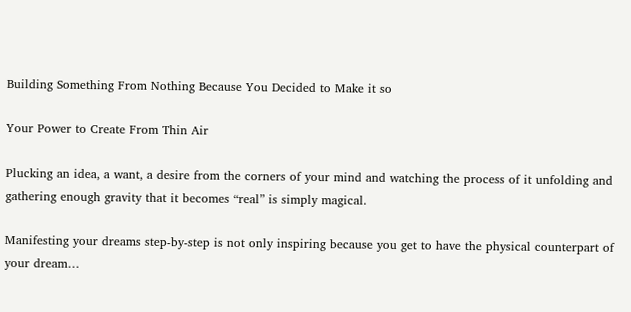Building Something From Nothing Because You Decided to Make it so

Your Power to Create From Thin Air

Plucking an idea, a want, a desire from the corners of your mind and watching the process of it unfolding and gathering enough gravity that it becomes “real” is simply magical.

Manifesting your dreams step-by-step is not only inspiring because you get to have the physical counterpart of your dream…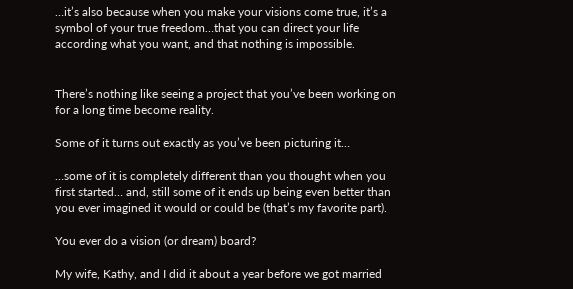…it’s also because when you make your visions come true, it’s a symbol of your true freedom…that you can direct your life according what you want, and that nothing is impossible.


There’s nothing like seeing a project that you’ve been working on for a long time become reality.

Some of it turns out exactly as you’ve been picturing it…

…some of it is completely different than you thought when you first started… and, still some of it ends up being even better than you ever imagined it would or could be (that’s my favorite part).

You ever do a vision (or dream) board?

My wife, Kathy, and I did it about a year before we got married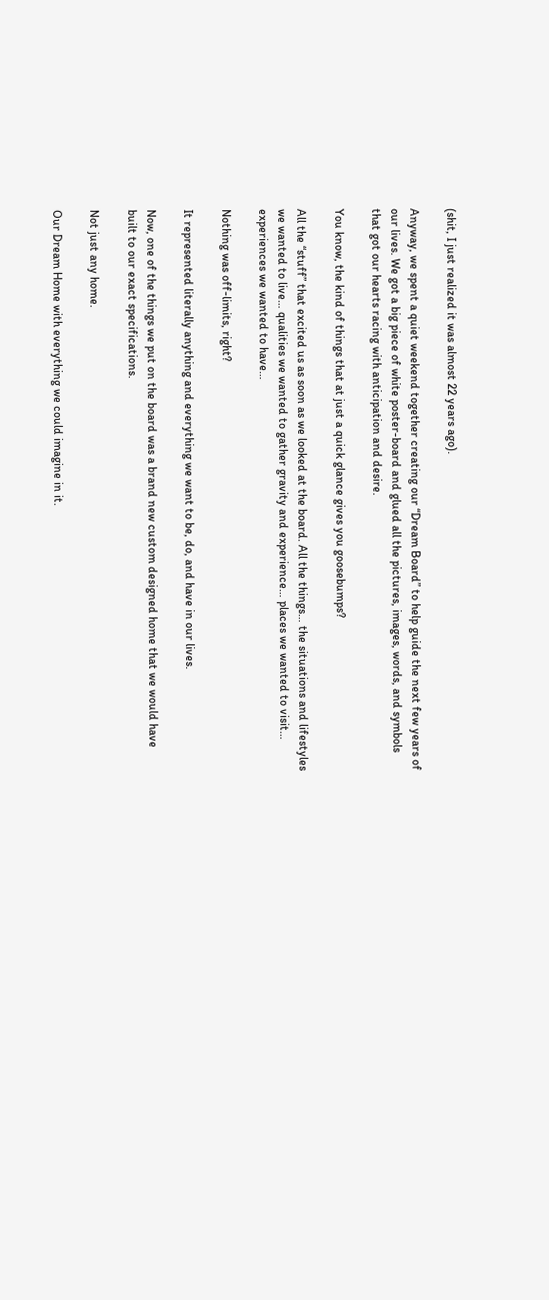(shit, I just realized it was almost 22 years ago).

Anyway, we spent a quiet weekend together creating our “Dream Board” to help guide the next few years of our lives. We got a big piece of white poster-board and glued all the pictures, images, words, and symbols that got our hearts racing with anticipation and desire.

You know, the kind of things that at just a quick glance gives you goosebumps?

All the “stuff” that excited us as soon as we looked at the board. All the things… the situations and lifestyles we wanted to live… qualities we wanted to gather gravity and experience… places we wanted to visit… experiences we wanted to have…

Nothing was off-limits, right?

It represented literally anything and everything we want to be, do, and have in our lives.

Now, one of the things we put on the board was a brand new custom designed home that we would have built to our exact specifications.

Not just any home.

Our Dream Home with everything we could imagine in it.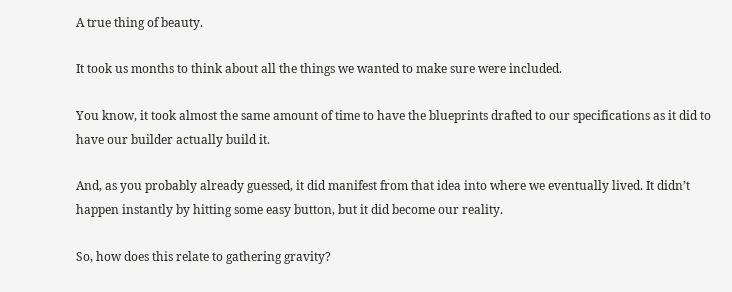A true thing of beauty.

It took us months to think about all the things we wanted to make sure were included.

You know, it took almost the same amount of time to have the blueprints drafted to our specifications as it did to have our builder actually build it.

And, as you probably already guessed, it did manifest from that idea into where we eventually lived. It didn’t happen instantly by hitting some easy button, but it did become our reality.

So, how does this relate to gathering gravity?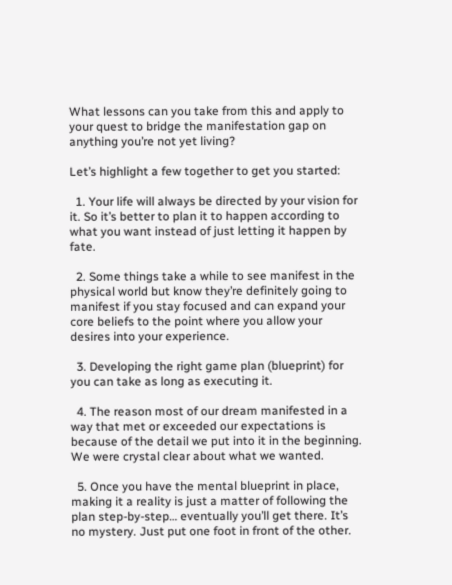What lessons can you take from this and apply to your quest to bridge the manifestation gap on anything you’re not yet living?

Let’s highlight a few together to get you started:

  1. Your life will always be directed by your vision for it. So it’s better to plan it to happen according to what you want instead of just letting it happen by fate.

  2. Some things take a while to see manifest in the physical world but know they’re definitely going to manifest if you stay focused and can expand your core beliefs to the point where you allow your desires into your experience.

  3. Developing the right game plan (blueprint) for you can take as long as executing it.

  4. The reason most of our dream manifested in a way that met or exceeded our expectations is because of the detail we put into it in the beginning. We were crystal clear about what we wanted.

  5. Once you have the mental blueprint in place, making it a reality is just a matter of following the plan step-by-step… eventually you’ll get there. It’s no mystery. Just put one foot in front of the other.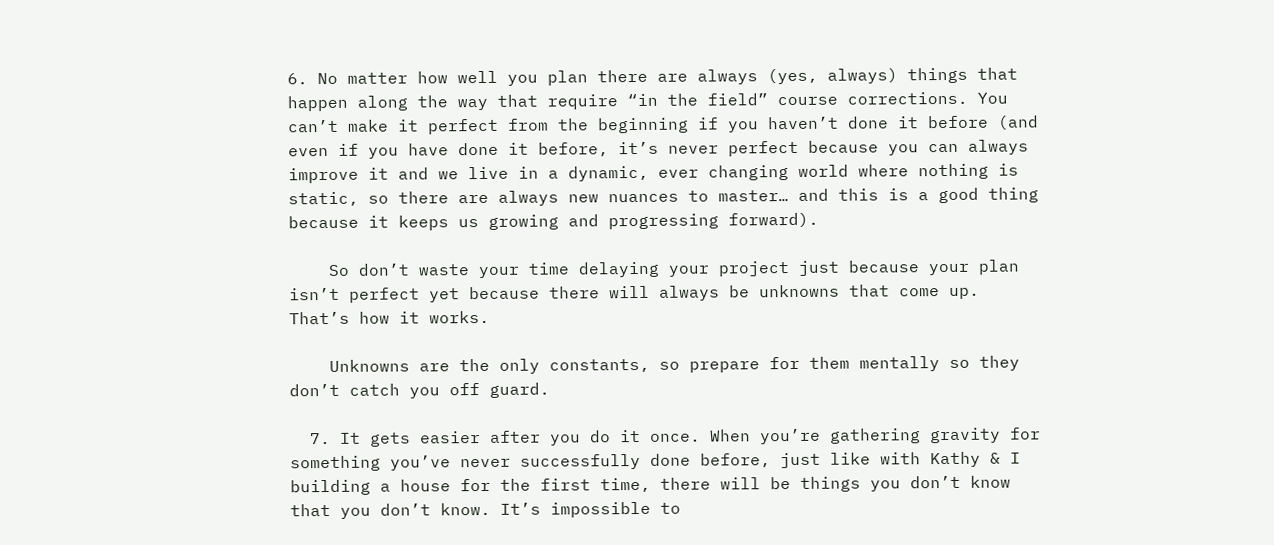6. No matter how well you plan there are always (yes, always) things that happen along the way that require “in the field” course corrections. You can’t make it perfect from the beginning if you haven’t done it before (and even if you have done it before, it’s never perfect because you can always improve it and we live in a dynamic, ever changing world where nothing is static, so there are always new nuances to master… and this is a good thing because it keeps us growing and progressing forward).

    So don’t waste your time delaying your project just because your plan isn’t perfect yet because there will always be unknowns that come up. That’s how it works.

    Unknowns are the only constants, so prepare for them mentally so they don’t catch you off guard.

  7. It gets easier after you do it once. When you’re gathering gravity for something you’ve never successfully done before, just like with Kathy & I building a house for the first time, there will be things you don’t know that you don’t know. It’s impossible to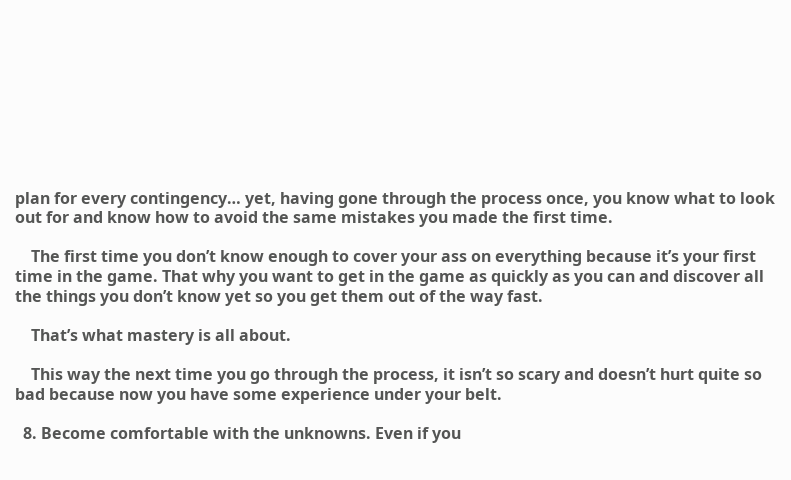plan for every contingency… yet, having gone through the process once, you know what to look out for and know how to avoid the same mistakes you made the first time.

    The first time you don’t know enough to cover your ass on everything because it’s your first time in the game. That why you want to get in the game as quickly as you can and discover all the things you don’t know yet so you get them out of the way fast.

    That’s what mastery is all about.

    This way the next time you go through the process, it isn’t so scary and doesn’t hurt quite so bad because now you have some experience under your belt.

  8. Become comfortable with the unknowns. Even if you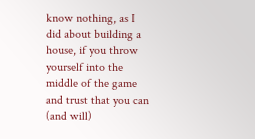know nothing, as I did about building a house, if you throw yourself into the middle of the game and trust that you can (and will)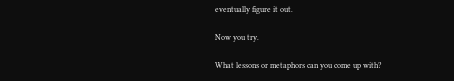eventually figure it out.

Now you try.

What lessons or metaphors can you come up with?